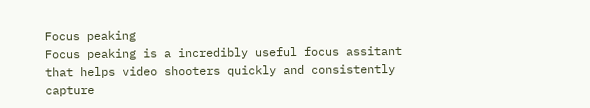Focus peaking
Focus peaking is a incredibly useful focus assitant that helps video shooters quickly and consistently capture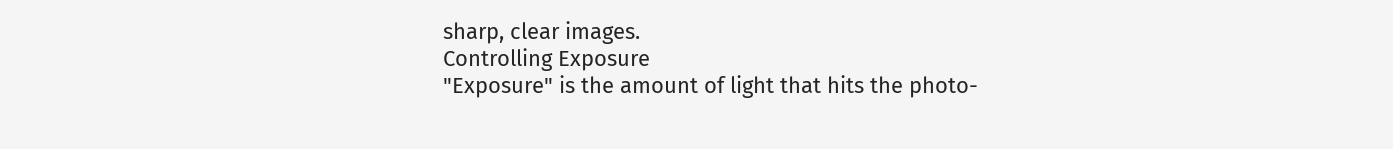sharp, clear images.
Controlling Exposure
"Exposure" is the amount of light that hits the photo-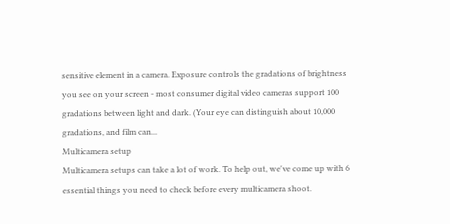sensitive element in a camera. Exposure controls the gradations of brightness you see on your screen - most consumer digital video cameras support 100 gradations between light and dark. (Your eye can distinguish about 10,000 gradations, and film can...
Multicamera setup
Multicamera setups can take a lot of work. To help out, we've come up with 6 essential things you need to check before every multicamera shoot.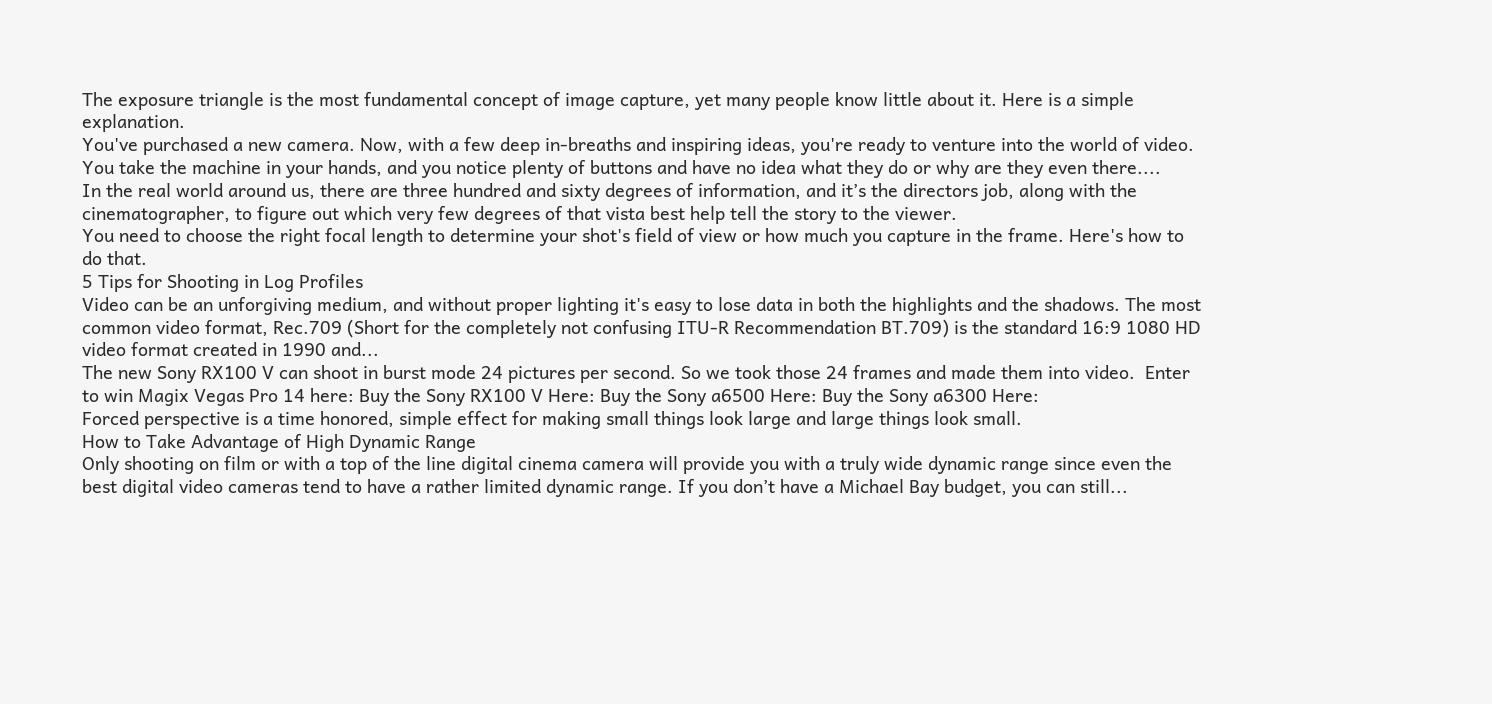The exposure triangle is the most fundamental concept of image capture, yet many people know little about it. Here is a simple explanation.
You've purchased a new camera. Now, with a few deep in-breaths and inspiring ideas, you're ready to venture into the world of video. You take the machine in your hands, and you notice plenty of buttons and have no idea what they do or why are they even there....
In the real world around us, there are three hundred and sixty degrees of information, and it’s the directors job, along with the cinematographer, to figure out which very few degrees of that vista best help tell the story to the viewer.
You need to choose the right focal length to determine your shot's field of view or how much you capture in the frame. Here's how to do that.
5 Tips for Shooting in Log Profiles
Video can be an unforgiving medium, and without proper lighting it's easy to lose data in both the highlights and the shadows. The most common video format, Rec.709 (Short for the completely not confusing ITU-R Recommendation BT.709) is the standard 16:9 1080 HD video format created in 1990 and...
The new Sony RX100 V can shoot in burst mode 24 pictures per second. So we took those 24 frames and made them into video.  Enter to win Magix Vegas Pro 14 here: Buy the Sony RX100 V Here: Buy the Sony a6500 Here: Buy the Sony a6300 Here:
Forced perspective is a time honored, simple effect for making small things look large and large things look small.
How to Take Advantage of High Dynamic Range
Only shooting on film or with a top of the line digital cinema camera will provide you with a truly wide dynamic range since even the best digital video cameras tend to have a rather limited dynamic range. If you don’t have a Michael Bay budget, you can still...